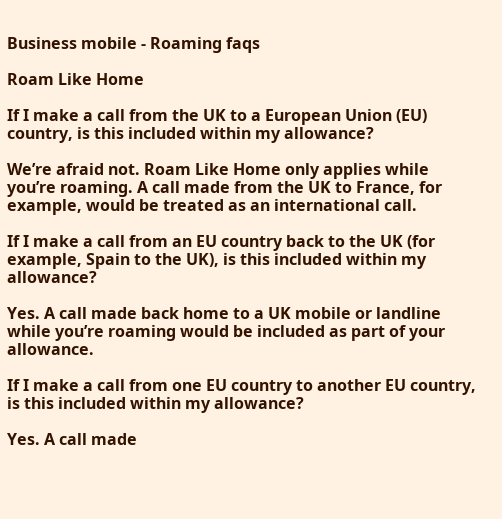Business mobile - Roaming faqs

Roam Like Home

If I make a call from the UK to a European Union (EU) country, is this included within my allowance?

We’re afraid not. Roam Like Home only applies while you’re roaming. A call made from the UK to France, for example, would be treated as an international call.

If I make a call from an EU country back to the UK (for example, Spain to the UK), is this included within my allowance?

Yes. A call made back home to a UK mobile or landline while you’re roaming would be included as part of your allowance.

If I make a call from one EU country to another EU country, is this included within my allowance?

Yes. A call made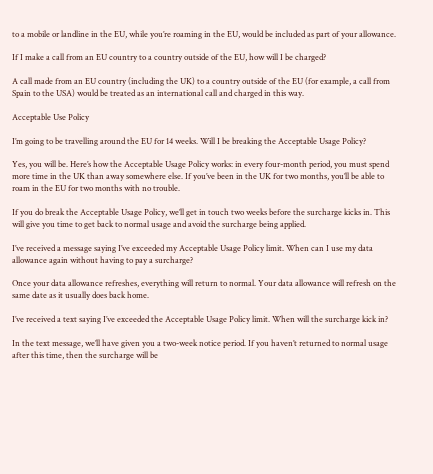to a mobile or landline in the EU, while you’re roaming in the EU, would be included as part of your allowance.

If I make a call from an EU country to a country outside of the EU, how will I be charged?

A call made from an EU country (including the UK) to a country outside of the EU (for example, a call from Spain to the USA) would be treated as an international call and charged in this way.

Acceptable Use Policy

I’m going to be travelling around the EU for 14 weeks. Will I be breaking the Acceptable Usage Policy?

Yes, you will be. Here’s how the Acceptable Usage Policy works: in every four-month period, you must spend more time in the UK than away somewhere else. If you’ve been in the UK for two months, you’ll be able to roam in the EU for two months with no trouble.

If you do break the Acceptable Usage Policy, we’ll get in touch two weeks before the surcharge kicks in. This will give you time to get back to normal usage and avoid the surcharge being applied.

I’ve received a message saying I’ve exceeded my Acceptable Usage Policy limit. When can I use my data allowance again without having to pay a surcharge?

Once your data allowance refreshes, everything will return to normal. Your data allowance will refresh on the same date as it usually does back home.

I’ve received a text saying I’ve exceeded the Acceptable Usage Policy limit. When will the surcharge kick in?

In the text message, we’ll have given you a two-week notice period. If you haven’t returned to normal usage after this time, then the surcharge will be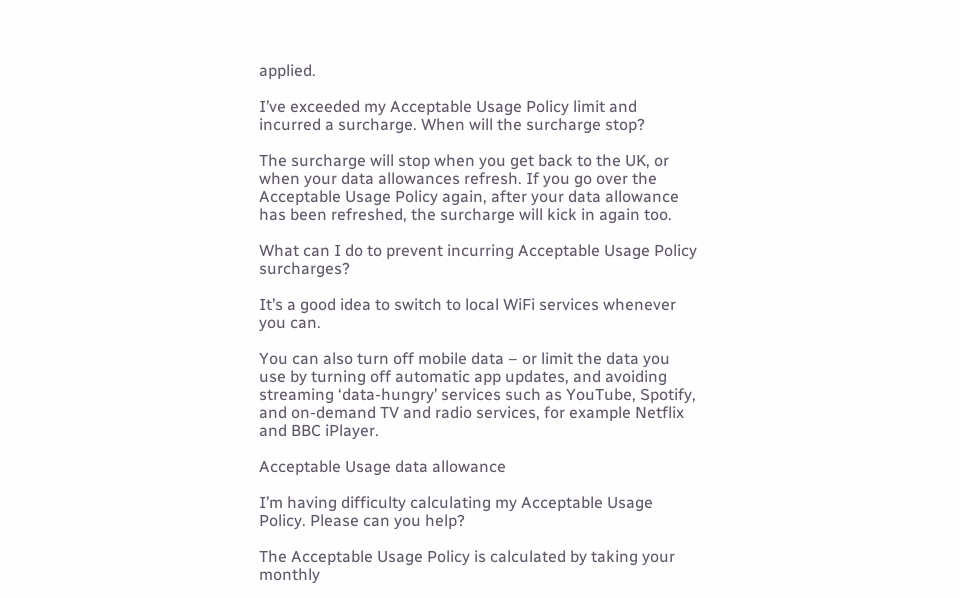applied.

I’ve exceeded my Acceptable Usage Policy limit and incurred a surcharge. When will the surcharge stop?

The surcharge will stop when you get back to the UK, or when your data allowances refresh. If you go over the Acceptable Usage Policy again, after your data allowance has been refreshed, the surcharge will kick in again too.

What can I do to prevent incurring Acceptable Usage Policy surcharges?

It’s a good idea to switch to local WiFi services whenever you can.

You can also turn off mobile data – or limit the data you use by turning off automatic app updates, and avoiding streaming ‘data-hungry’ services such as YouTube, Spotify, and on-demand TV and radio services, for example Netflix and BBC iPlayer.

Acceptable Usage data allowance

I’m having difficulty calculating my Acceptable Usage Policy. Please can you help?

The Acceptable Usage Policy is calculated by taking your monthly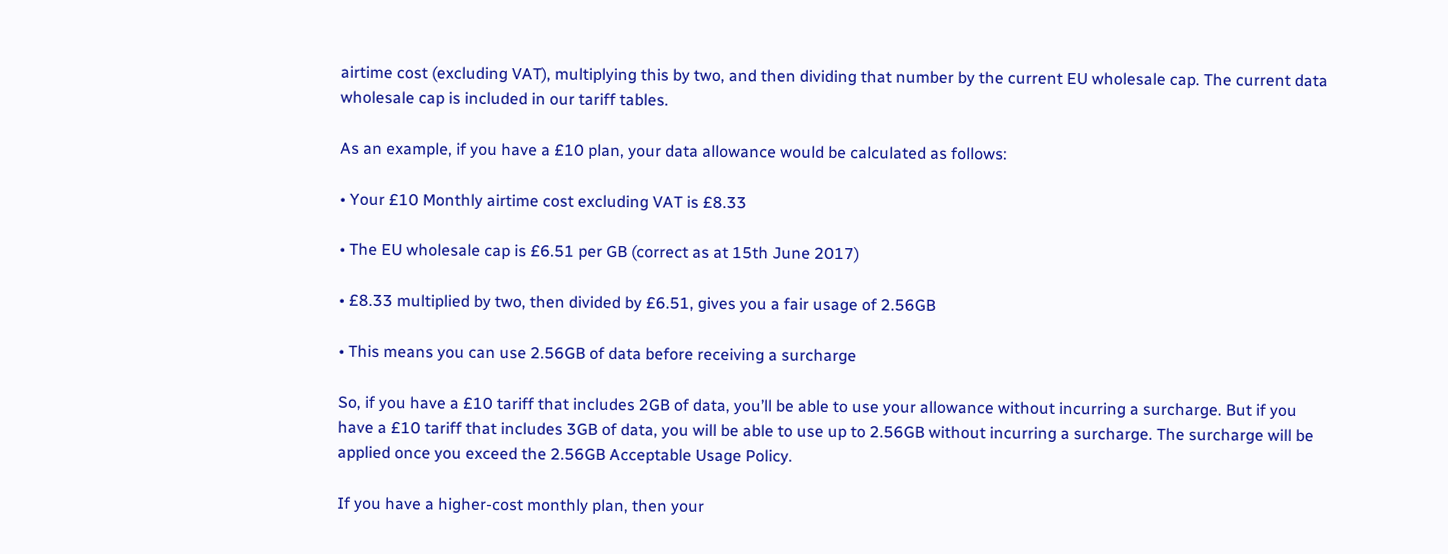airtime cost (excluding VAT), multiplying this by two, and then dividing that number by the current EU wholesale cap. The current data wholesale cap is included in our tariff tables.

As an example, if you have a £10 plan, your data allowance would be calculated as follows:

• Your £10 Monthly airtime cost excluding VAT is £8.33

• The EU wholesale cap is £6.51 per GB (correct as at 15th June 2017)

• £8.33 multiplied by two, then divided by £6.51, gives you a fair usage of 2.56GB

• This means you can use 2.56GB of data before receiving a surcharge

So, if you have a £10 tariff that includes 2GB of data, you’ll be able to use your allowance without incurring a surcharge. But if you have a £10 tariff that includes 3GB of data, you will be able to use up to 2.56GB without incurring a surcharge. The surcharge will be applied once you exceed the 2.56GB Acceptable Usage Policy.

If you have a higher-cost monthly plan, then your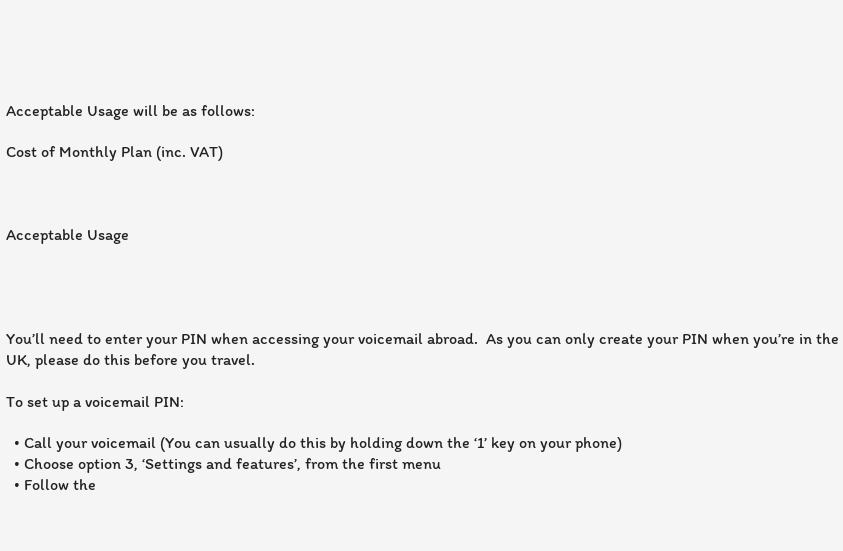Acceptable Usage will be as follows:

Cost of Monthly Plan (inc. VAT)



Acceptable Usage




You’ll need to enter your PIN when accessing your voicemail abroad.  As you can only create your PIN when you’re in the UK, please do this before you travel.

To set up a voicemail PIN:

  • Call your voicemail (You can usually do this by holding down the ‘1’ key on your phone)
  • Choose option 3, ‘Settings and features’, from the first menu
  • Follow the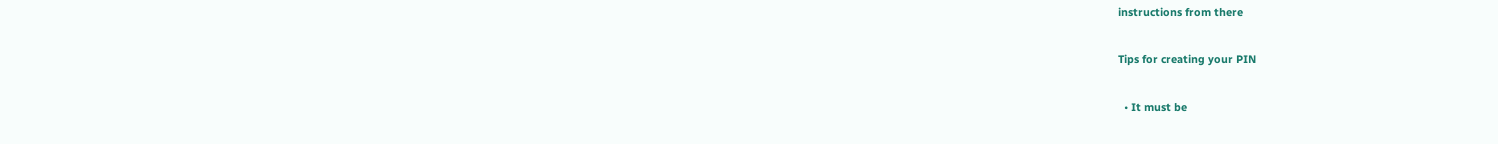instructions from there

Tips for creating your PIN

  • It must be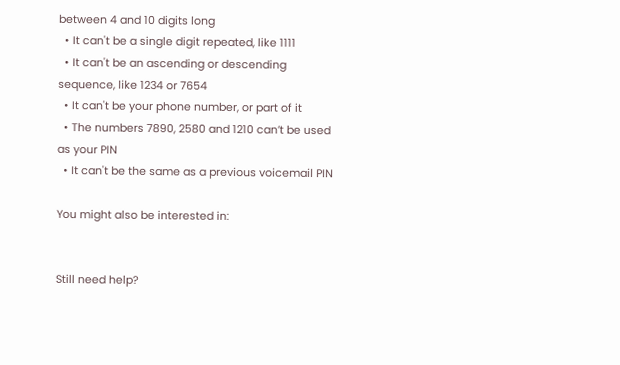between 4 and 10 digits long
  • It can't be a single digit repeated, like 1111
  • It can't be an ascending or descending sequence, like 1234 or 7654
  • It can't be your phone number, or part of it
  • The numbers 7890, 2580 and 1210 can’t be used as your PIN
  • It can't be the same as a previous voicemail PIN

You might also be interested in:


Still need help?